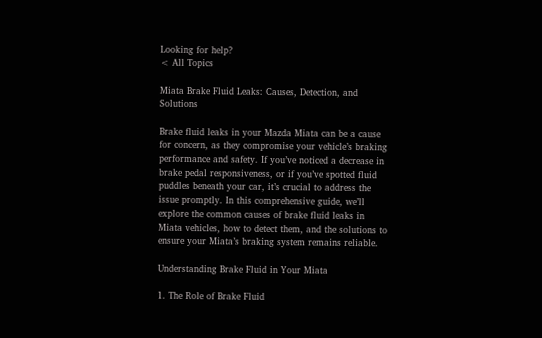Looking for help?
< All Topics

Miata Brake Fluid Leaks: Causes, Detection, and Solutions

Brake fluid leaks in your Mazda Miata can be a cause for concern, as they compromise your vehicle’s braking performance and safety. If you’ve noticed a decrease in brake pedal responsiveness, or if you’ve spotted fluid puddles beneath your car, it’s crucial to address the issue promptly. In this comprehensive guide, we’ll explore the common causes of brake fluid leaks in Miata vehicles, how to detect them, and the solutions to ensure your Miata’s braking system remains reliable.

Understanding Brake Fluid in Your Miata

1. The Role of Brake Fluid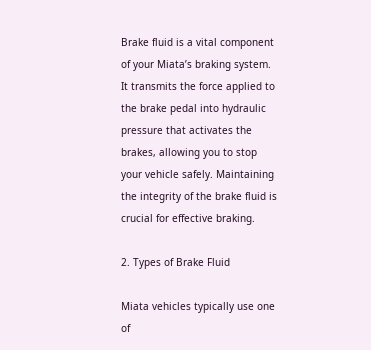Brake fluid is a vital component of your Miata’s braking system. It transmits the force applied to the brake pedal into hydraulic pressure that activates the brakes, allowing you to stop your vehicle safely. Maintaining the integrity of the brake fluid is crucial for effective braking.

2. Types of Brake Fluid

Miata vehicles typically use one of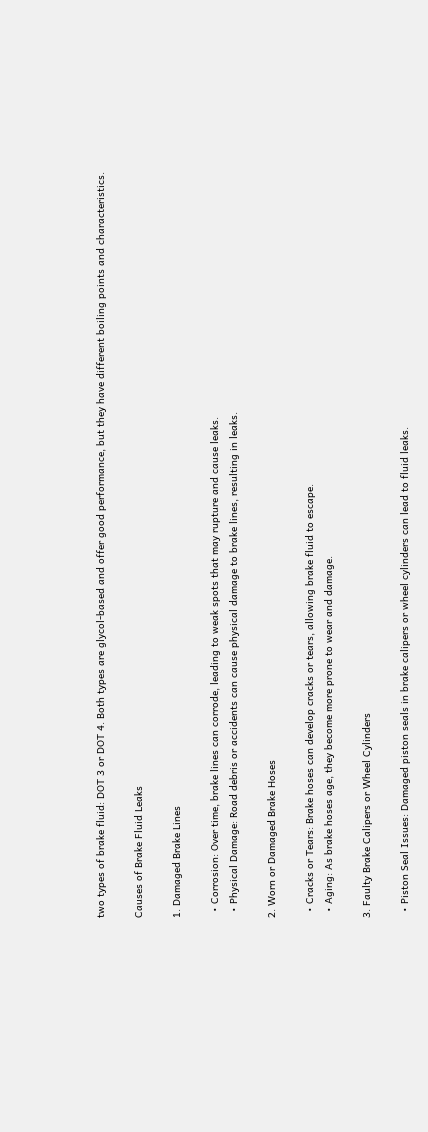two types of brake fluid: DOT 3 or DOT 4. Both types are glycol-based and offer good performance, but they have different boiling points and characteristics.

Causes of Brake Fluid Leaks

1. Damaged Brake Lines

  • Corrosion: Over time, brake lines can corrode, leading to weak spots that may rupture and cause leaks.
  • Physical Damage: Road debris or accidents can cause physical damage to brake lines, resulting in leaks.

2. Worn or Damaged Brake Hoses

  • Cracks or Tears: Brake hoses can develop cracks or tears, allowing brake fluid to escape.
  • Aging: As brake hoses age, they become more prone to wear and damage.

3. Faulty Brake Calipers or Wheel Cylinders

  • Piston Seal Issues: Damaged piston seals in brake calipers or wheel cylinders can lead to fluid leaks.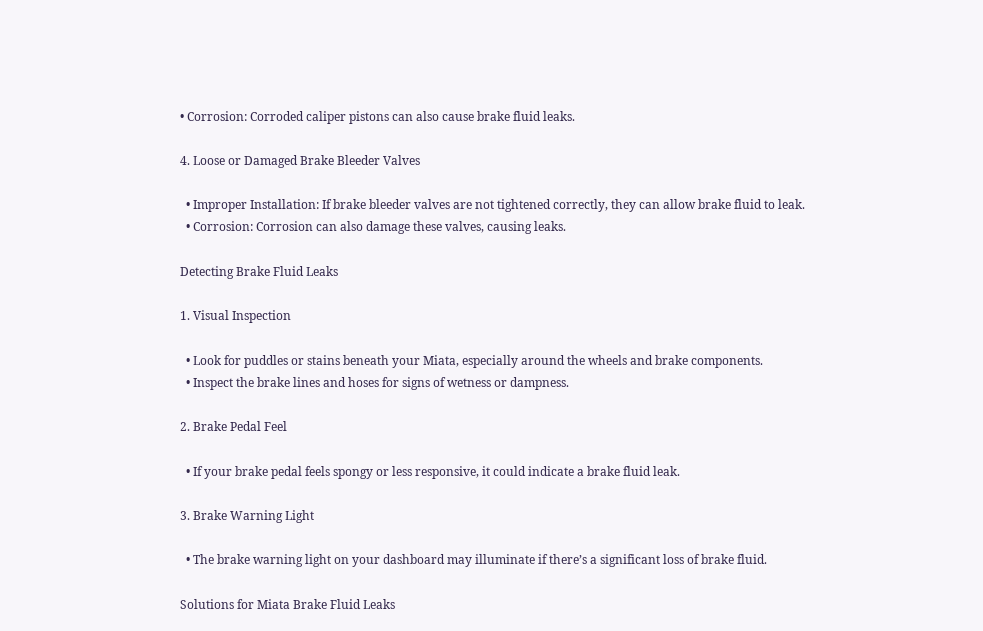• Corrosion: Corroded caliper pistons can also cause brake fluid leaks.

4. Loose or Damaged Brake Bleeder Valves

  • Improper Installation: If brake bleeder valves are not tightened correctly, they can allow brake fluid to leak.
  • Corrosion: Corrosion can also damage these valves, causing leaks.

Detecting Brake Fluid Leaks

1. Visual Inspection

  • Look for puddles or stains beneath your Miata, especially around the wheels and brake components.
  • Inspect the brake lines and hoses for signs of wetness or dampness.

2. Brake Pedal Feel

  • If your brake pedal feels spongy or less responsive, it could indicate a brake fluid leak.

3. Brake Warning Light

  • The brake warning light on your dashboard may illuminate if there’s a significant loss of brake fluid.

Solutions for Miata Brake Fluid Leaks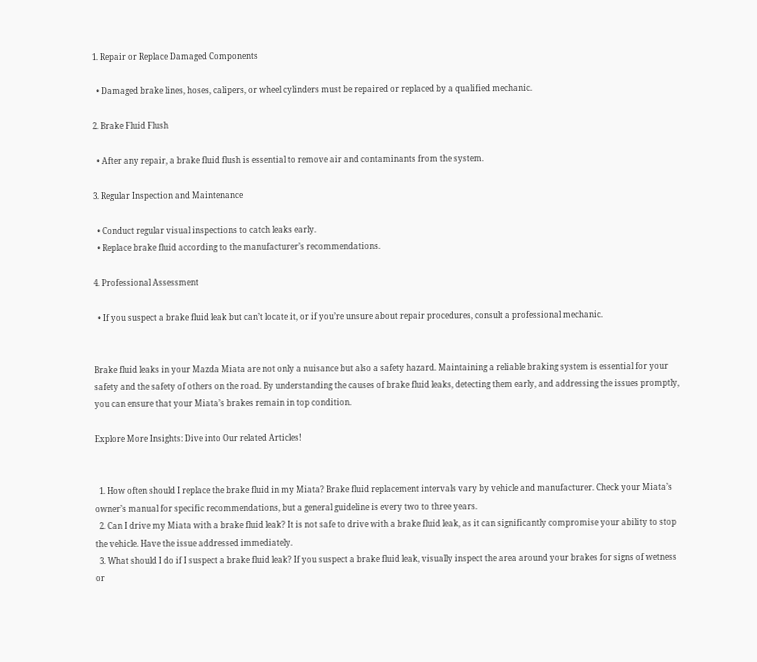1. Repair or Replace Damaged Components

  • Damaged brake lines, hoses, calipers, or wheel cylinders must be repaired or replaced by a qualified mechanic.

2. Brake Fluid Flush

  • After any repair, a brake fluid flush is essential to remove air and contaminants from the system.

3. Regular Inspection and Maintenance

  • Conduct regular visual inspections to catch leaks early.
  • Replace brake fluid according to the manufacturer’s recommendations.

4. Professional Assessment

  • If you suspect a brake fluid leak but can’t locate it, or if you’re unsure about repair procedures, consult a professional mechanic.


Brake fluid leaks in your Mazda Miata are not only a nuisance but also a safety hazard. Maintaining a reliable braking system is essential for your safety and the safety of others on the road. By understanding the causes of brake fluid leaks, detecting them early, and addressing the issues promptly, you can ensure that your Miata’s brakes remain in top condition.

Explore More Insights: Dive into Our related Articles!


  1. How often should I replace the brake fluid in my Miata? Brake fluid replacement intervals vary by vehicle and manufacturer. Check your Miata’s owner’s manual for specific recommendations, but a general guideline is every two to three years.
  2. Can I drive my Miata with a brake fluid leak? It is not safe to drive with a brake fluid leak, as it can significantly compromise your ability to stop the vehicle. Have the issue addressed immediately.
  3. What should I do if I suspect a brake fluid leak? If you suspect a brake fluid leak, visually inspect the area around your brakes for signs of wetness or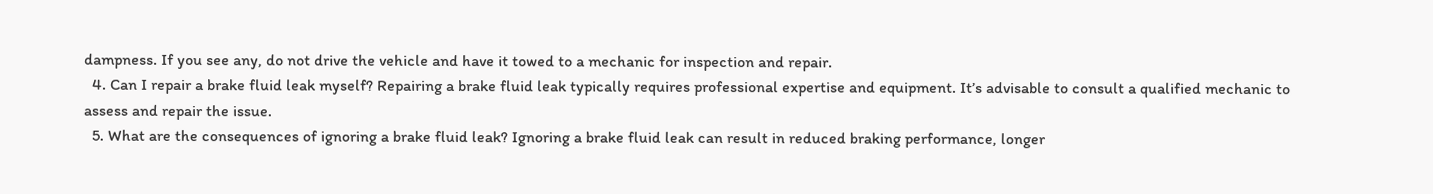dampness. If you see any, do not drive the vehicle and have it towed to a mechanic for inspection and repair.
  4. Can I repair a brake fluid leak myself? Repairing a brake fluid leak typically requires professional expertise and equipment. It’s advisable to consult a qualified mechanic to assess and repair the issue.
  5. What are the consequences of ignoring a brake fluid leak? Ignoring a brake fluid leak can result in reduced braking performance, longer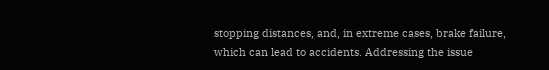stopping distances, and, in extreme cases, brake failure, which can lead to accidents. Addressing the issue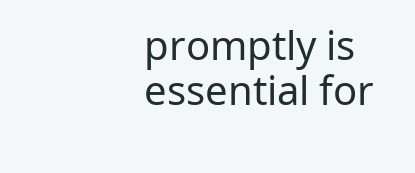promptly is essential for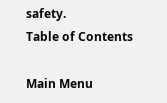safety.
Table of Contents

Main Menu